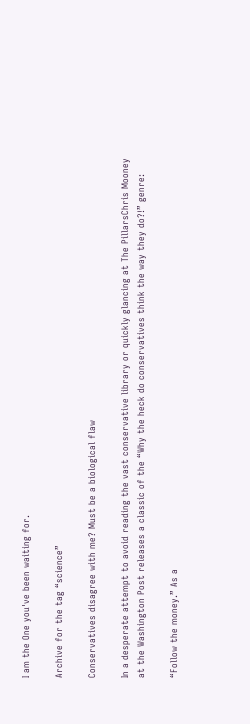I am the One you've been waiting for.

Archive for the tag “science”

Conservatives disagree with me? Must be a biological flaw

In a desperate attempt to avoid reading the vast conservative library or quickly glancing at The PillarsChris Mooney at the Washington Post releases a classic of the “Why the heck do conservatives think the way they do?!” genre:

“Follow the money.” As a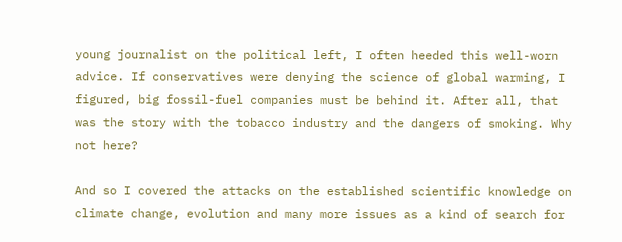young journalist on the political left, I often heeded this well-worn advice. If conservatives were denying the science of global warming, I figured, big fossil-fuel companies must be behind it. After all, that was the story with the tobacco industry and the dangers of smoking. Why not here?

And so I covered the attacks on the established scientific knowledge on climate change, evolution and many more issues as a kind of search for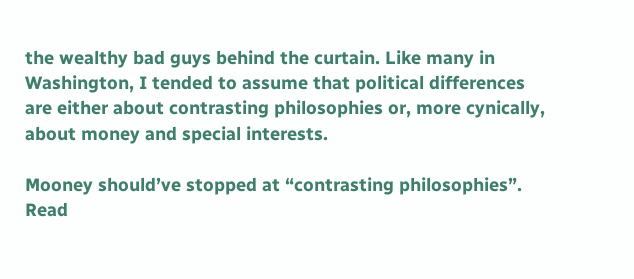the wealthy bad guys behind the curtain. Like many in Washington, I tended to assume that political differences are either about contrasting philosophies or, more cynically, about money and special interests.

Mooney should’ve stopped at “contrasting philosophies”. Read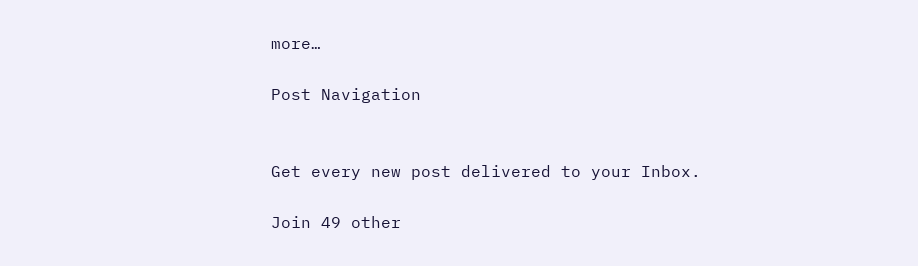more…

Post Navigation


Get every new post delivered to your Inbox.

Join 49 other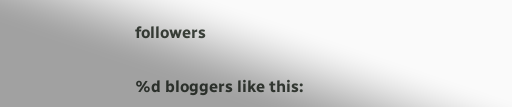followers

%d bloggers like this: